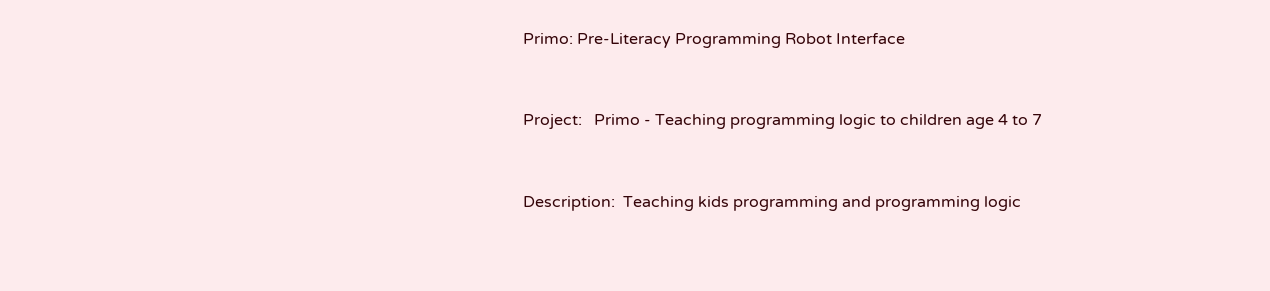Primo: Pre-Literacy Programming Robot Interface


Project:   Primo - Teaching programming logic to children age 4 to 7


Description:  Teaching kids programming and programming logic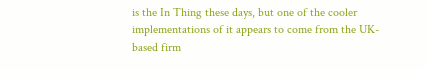is the In Thing these days, but one of the cooler implementations of it appears to come from the UK-based firm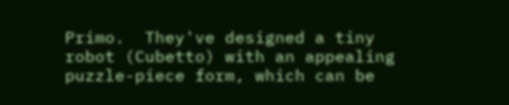Primo.  They've designed a tiny robot (Cubetto) with an appealing puzzle-piece form, which can be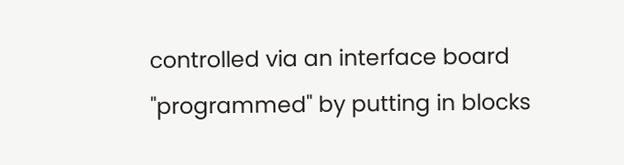controlled via an interface board "programmed" by putting in blocks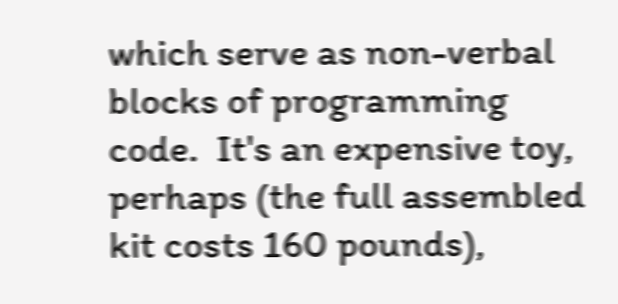which serve as non-verbal blocks of programming code.  It's an expensive toy, perhaps (the full assembled kit costs 160 pounds),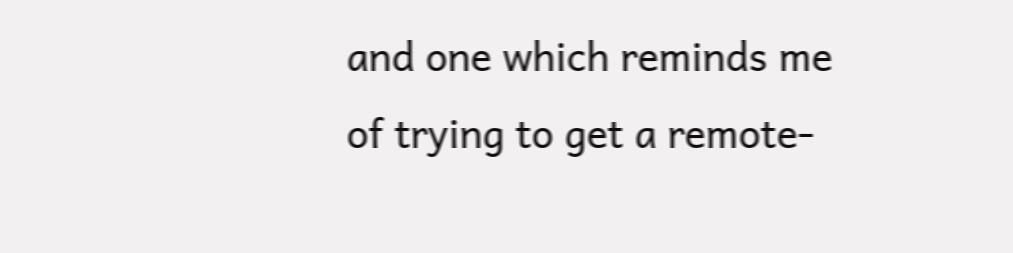and one which reminds me of trying to get a remote-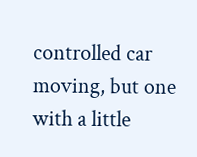controlled car moving, but one with a little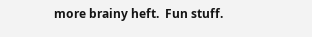more brainy heft.  Fun stuff.